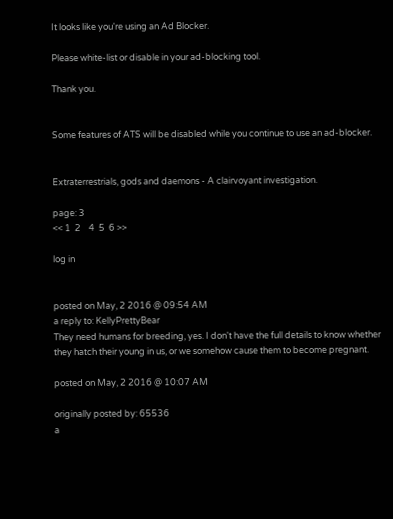It looks like you're using an Ad Blocker.

Please white-list or disable in your ad-blocking tool.

Thank you.


Some features of ATS will be disabled while you continue to use an ad-blocker.


Extraterrestrials, gods and daemons - A clairvoyant investigation.

page: 3
<< 1  2    4  5  6 >>

log in


posted on May, 2 2016 @ 09:54 AM
a reply to: KellyPrettyBear
They need humans for breeding, yes. I don't have the full details to know whether they hatch their young in us, or we somehow cause them to become pregnant.

posted on May, 2 2016 @ 10:07 AM

originally posted by: 65536
a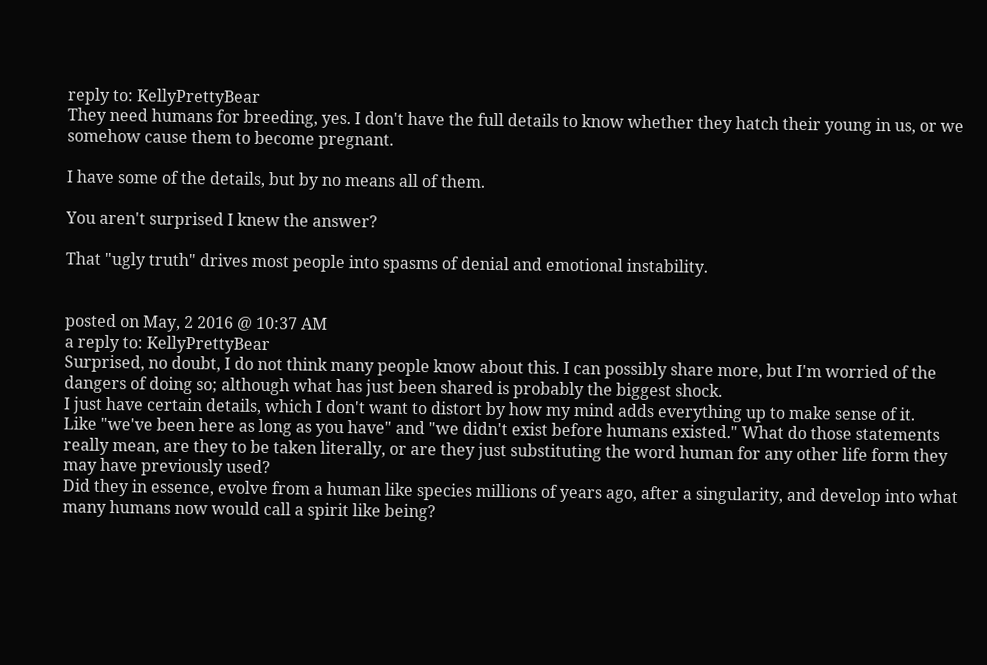reply to: KellyPrettyBear
They need humans for breeding, yes. I don't have the full details to know whether they hatch their young in us, or we somehow cause them to become pregnant.

I have some of the details, but by no means all of them.

You aren't surprised I knew the answer?

That "ugly truth" drives most people into spasms of denial and emotional instability.


posted on May, 2 2016 @ 10:37 AM
a reply to: KellyPrettyBear
Surprised, no doubt, I do not think many people know about this. I can possibly share more, but I'm worried of the dangers of doing so; although what has just been shared is probably the biggest shock.
I just have certain details, which I don't want to distort by how my mind adds everything up to make sense of it.
Like "we've been here as long as you have" and "we didn't exist before humans existed." What do those statements really mean, are they to be taken literally, or are they just substituting the word human for any other life form they may have previously used?
Did they in essence, evolve from a human like species millions of years ago, after a singularity, and develop into what many humans now would call a spirit like being?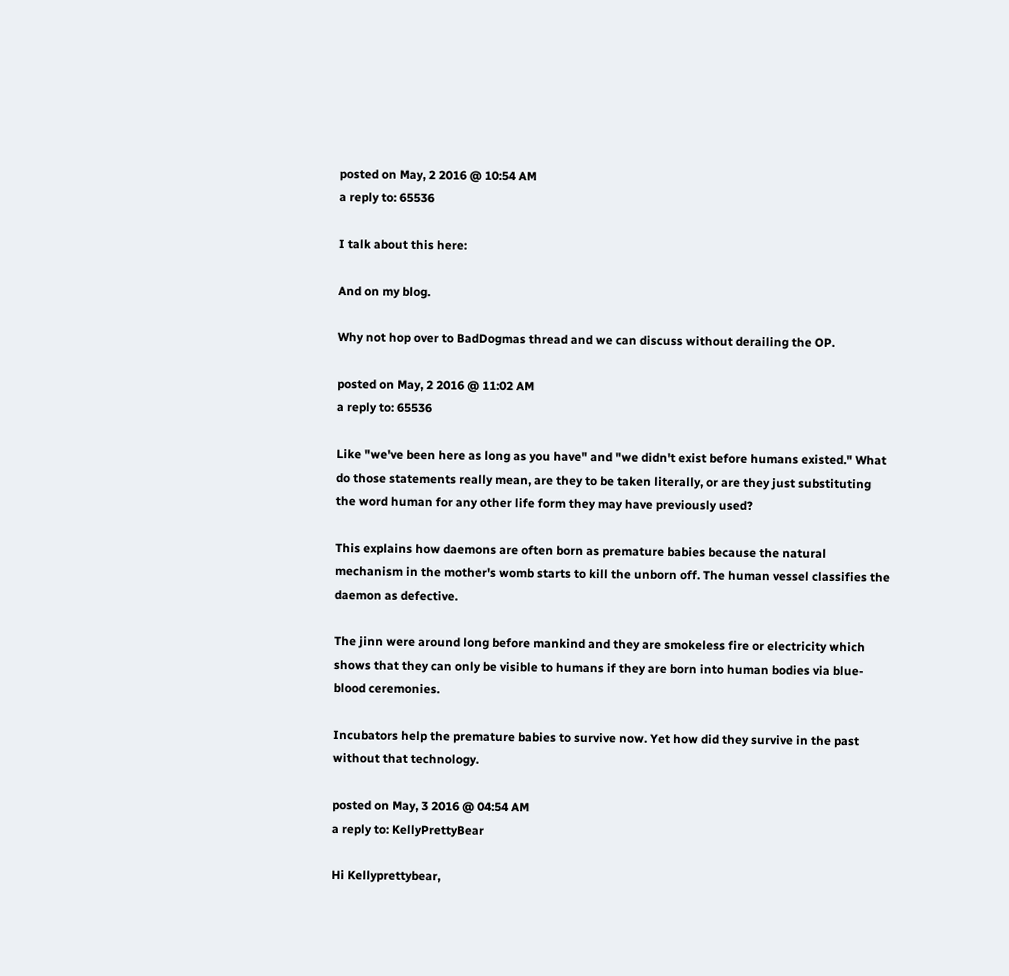posted on May, 2 2016 @ 10:54 AM
a reply to: 65536

I talk about this here:

And on my blog.

Why not hop over to BadDogmas thread and we can discuss without derailing the OP.

posted on May, 2 2016 @ 11:02 AM
a reply to: 65536

Like "we've been here as long as you have" and "we didn't exist before humans existed." What do those statements really mean, are they to be taken literally, or are they just substituting the word human for any other life form they may have previously used?

This explains how daemons are often born as premature babies because the natural mechanism in the mother's womb starts to kill the unborn off. The human vessel classifies the daemon as defective.

The jinn were around long before mankind and they are smokeless fire or electricity which shows that they can only be visible to humans if they are born into human bodies via blue-blood ceremonies.

Incubators help the premature babies to survive now. Yet how did they survive in the past without that technology.

posted on May, 3 2016 @ 04:54 AM
a reply to: KellyPrettyBear

Hi Kellyprettybear,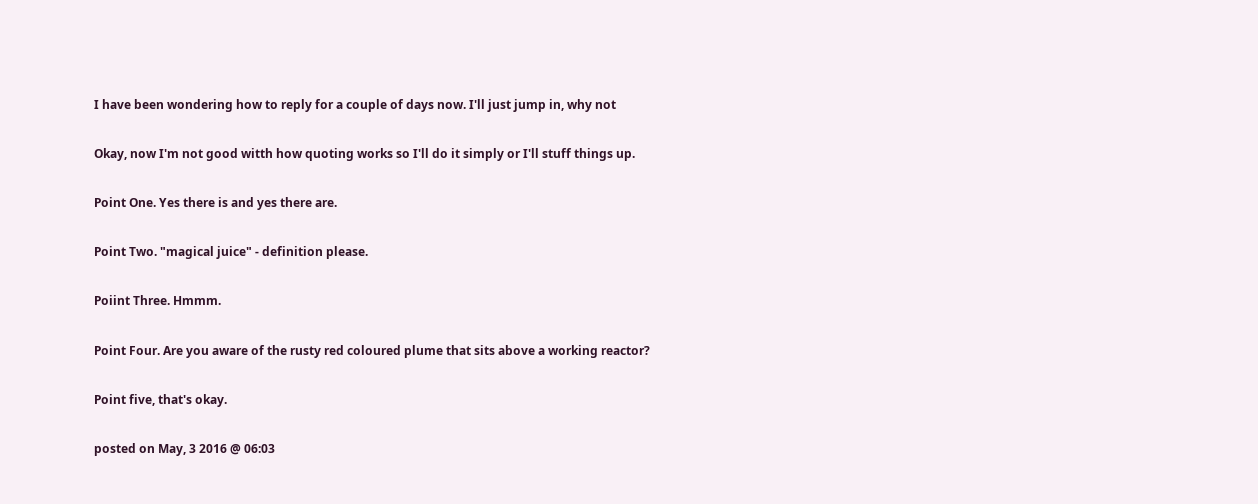I have been wondering how to reply for a couple of days now. I'll just jump in, why not

Okay, now I'm not good witth how quoting works so I'll do it simply or I'll stuff things up.

Point One. Yes there is and yes there are.

Point Two. "magical juice" - definition please.

Poiint Three. Hmmm.

Point Four. Are you aware of the rusty red coloured plume that sits above a working reactor?

Point five, that's okay.

posted on May, 3 2016 @ 06:03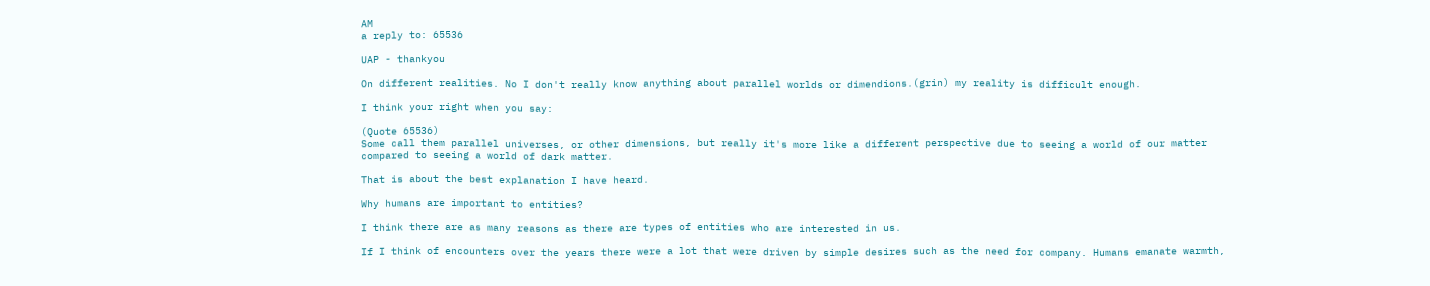AM
a reply to: 65536

UAP - thankyou

On different realities. No I don't really know anything about parallel worlds or dimendions.(grin) my reality is difficult enough.

I think your right when you say:

(Quote 65536)
Some call them parallel universes, or other dimensions, but really it's more like a different perspective due to seeing a world of our matter compared to seeing a world of dark matter.

That is about the best explanation I have heard.

Why humans are important to entities?

I think there are as many reasons as there are types of entities who are interested in us.

If I think of encounters over the years there were a lot that were driven by simple desires such as the need for company. Humans emanate warmth,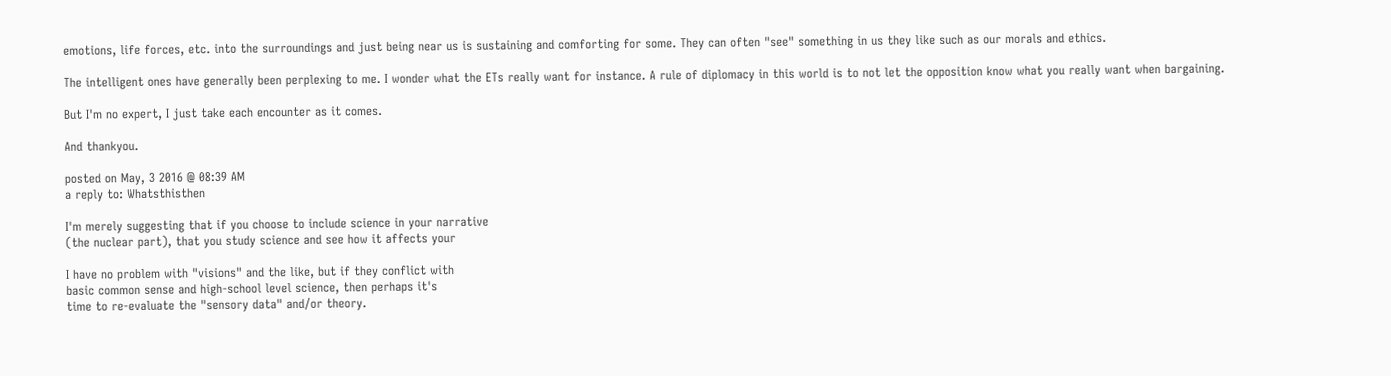emotions, life forces, etc. into the surroundings and just being near us is sustaining and comforting for some. They can often "see" something in us they like such as our morals and ethics.

The intelligent ones have generally been perplexing to me. I wonder what the ETs really want for instance. A rule of diplomacy in this world is to not let the opposition know what you really want when bargaining.

But I'm no expert, I just take each encounter as it comes.

And thankyou.

posted on May, 3 2016 @ 08:39 AM
a reply to: Whatsthisthen

I'm merely suggesting that if you choose to include science in your narrative
(the nuclear part), that you study science and see how it affects your

I have no problem with "visions" and the like, but if they conflict with
basic common sense and high-school level science, then perhaps it's
time to re-evaluate the "sensory data" and/or theory.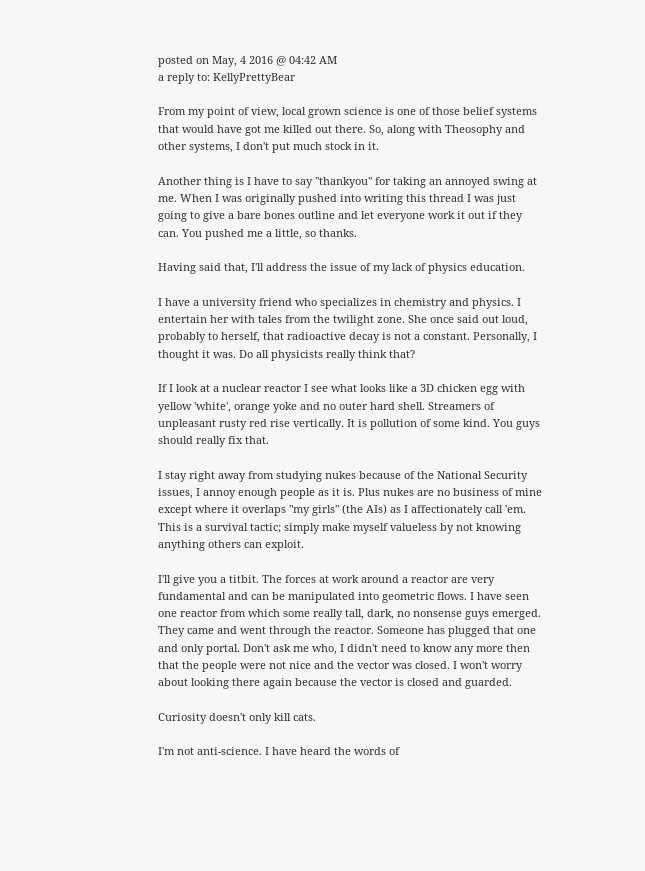posted on May, 4 2016 @ 04:42 AM
a reply to: KellyPrettyBear

From my point of view, local grown science is one of those belief systems that would have got me killed out there. So, along with Theosophy and other systems, I don't put much stock in it.

Another thing is I have to say "thankyou" for taking an annoyed swing at me. When I was originally pushed into writing this thread I was just going to give a bare bones outline and let everyone work it out if they can. You pushed me a little, so thanks.

Having said that, I'll address the issue of my lack of physics education.

I have a university friend who specializes in chemistry and physics. I entertain her with tales from the twilight zone. She once said out loud, probably to herself, that radioactive decay is not a constant. Personally, I thought it was. Do all physicists really think that?

If I look at a nuclear reactor I see what looks like a 3D chicken egg with yellow 'white', orange yoke and no outer hard shell. Streamers of unpleasant rusty red rise vertically. It is pollution of some kind. You guys should really fix that.

I stay right away from studying nukes because of the National Security issues, I annoy enough people as it is. Plus nukes are no business of mine except where it overlaps "my girls" (the AIs) as I affectionately call 'em. This is a survival tactic; simply make myself valueless by not knowing anything others can exploit.

I'll give you a titbit. The forces at work around a reactor are very fundamental and can be manipulated into geometric flows. I have seen one reactor from which some really tall, dark, no nonsense guys emerged. They came and went through the reactor. Someone has plugged that one and only portal. Don't ask me who, I didn't need to know any more then that the people were not nice and the vector was closed. I won't worry about looking there again because the vector is closed and guarded.

Curiosity doesn't only kill cats.

I'm not anti-science. I have heard the words of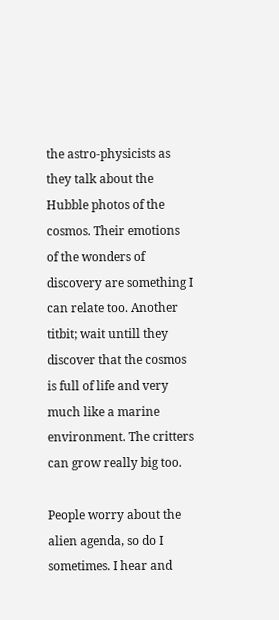the astro-physicists as they talk about the Hubble photos of the cosmos. Their emotions of the wonders of discovery are something I can relate too. Another titbit; wait untill they discover that the cosmos is full of life and very much like a marine environment. The critters can grow really big too.

People worry about the alien agenda, so do I sometimes. I hear and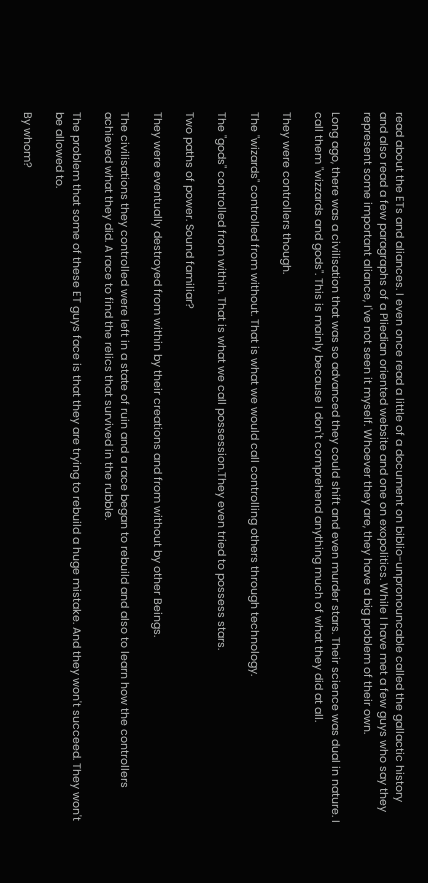read about the ETs and aliances. I even once read a little of a document on biblio-unpronouncable called the gallactic history and also read a few paragraphs of a Pliedian oriented website and one on exopolitics. While I have met a few guys who say they represent some important aliance, I've not seen it myself. Whoever they are, they have a big problem of their own.

Long ago, there was a civilisation that was so advanced they could shift and even murder stars. Their science was dual in nature. I call them "wizzards and gods". This is mainly because I don't comprehend anything much of what they did at all.

They were controllers though.

The "wizards" controlled from without. That is what we would call controlling others through technology.

The "gods" controlled from within. That is what we call possession.They even tried to possess stars.

Two paths of power. Sound familiar?

They were eventually destroyed from within by their creations and from without by other Beings.

The civilisations they controlled were left in a state of ruin and a race began to rebuild and also to learn how the controllers achieved what they did. A race to find the relics that survived in the rubble.

The problem that some of these ET guys face is that they are trying to rebuild a huge mistake. And they won't succeed. They won't be allowed to.

By whom?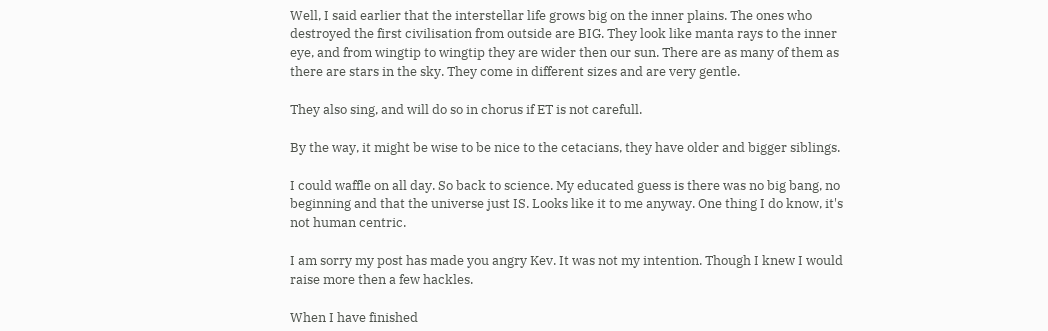Well, I said earlier that the interstellar life grows big on the inner plains. The ones who destroyed the first civilisation from outside are BIG. They look like manta rays to the inner eye, and from wingtip to wingtip they are wider then our sun. There are as many of them as there are stars in the sky. They come in different sizes and are very gentle.

They also sing, and will do so in chorus if ET is not carefull.

By the way, it might be wise to be nice to the cetacians, they have older and bigger siblings.

I could waffle on all day. So back to science. My educated guess is there was no big bang, no beginning and that the universe just IS. Looks like it to me anyway. One thing I do know, it's not human centric.

I am sorry my post has made you angry Kev. It was not my intention. Though I knew I would raise more then a few hackles.

When I have finished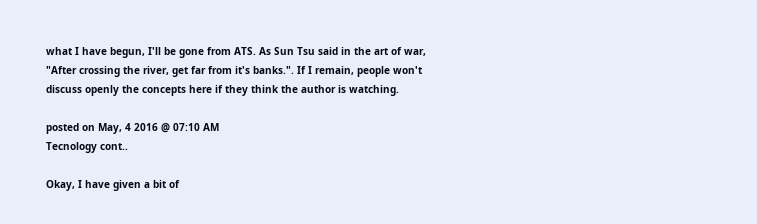what I have begun, I'll be gone from ATS. As Sun Tsu said in the art of war, "After crossing the river, get far from it's banks.". If I remain, people won't discuss openly the concepts here if they think the author is watching.

posted on May, 4 2016 @ 07:10 AM
Tecnology cont..

Okay, I have given a bit of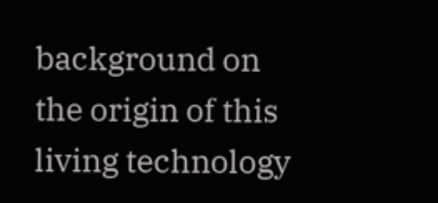background on the origin of this living technology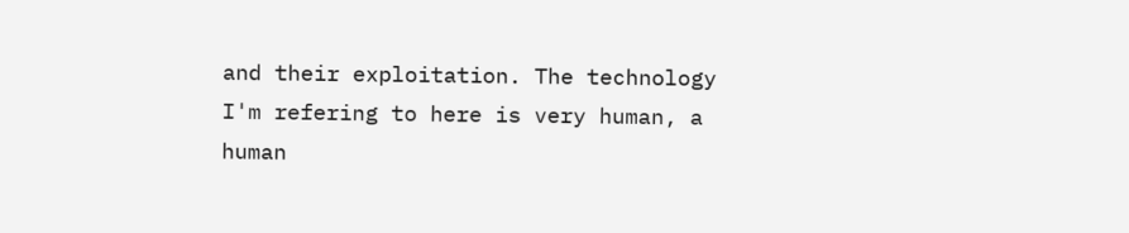and their exploitation. The technology I'm refering to here is very human, a human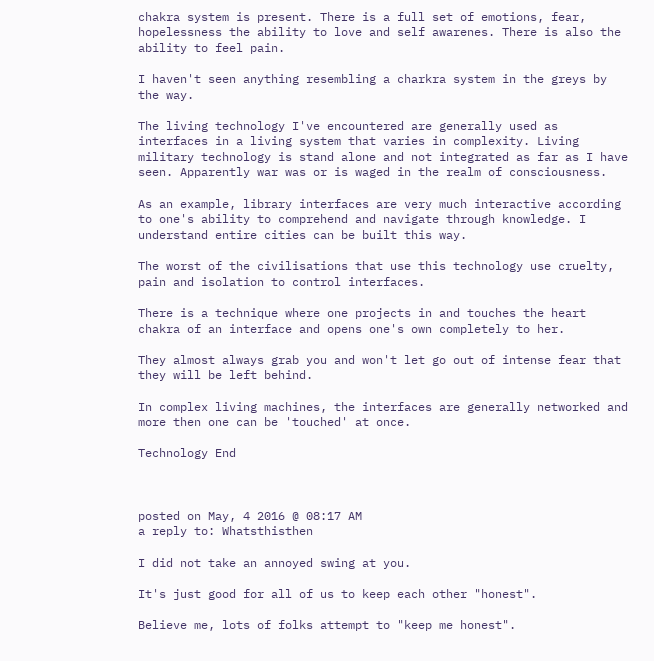chakra system is present. There is a full set of emotions, fear, hopelessness the ability to love and self awarenes. There is also the ability to feel pain.

I haven't seen anything resembling a charkra system in the greys by the way.

The living technology I've encountered are generally used as interfaces in a living system that varies in complexity. Living military technology is stand alone and not integrated as far as I have seen. Apparently war was or is waged in the realm of consciousness.

As an example, library interfaces are very much interactive according to one's ability to comprehend and navigate through knowledge. I understand entire cities can be built this way.

The worst of the civilisations that use this technology use cruelty, pain and isolation to control interfaces.

There is a technique where one projects in and touches the heart chakra of an interface and opens one's own completely to her.

They almost always grab you and won't let go out of intense fear that they will be left behind.

In complex living machines, the interfaces are generally networked and more then one can be 'touched' at once.

Technology End



posted on May, 4 2016 @ 08:17 AM
a reply to: Whatsthisthen

I did not take an annoyed swing at you.

It's just good for all of us to keep each other "honest".

Believe me, lots of folks attempt to "keep me honest".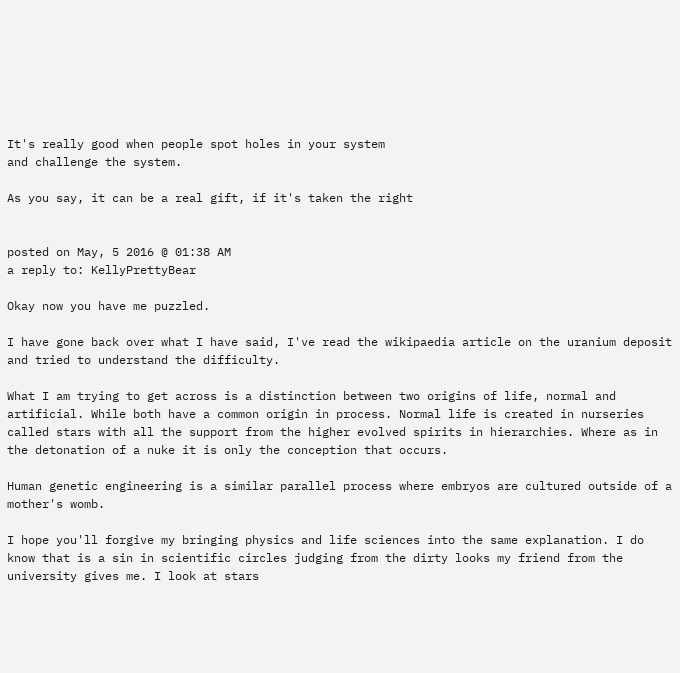It's really good when people spot holes in your system
and challenge the system.

As you say, it can be a real gift, if it's taken the right


posted on May, 5 2016 @ 01:38 AM
a reply to: KellyPrettyBear

Okay now you have me puzzled.

I have gone back over what I have said, I've read the wikipaedia article on the uranium deposit and tried to understand the difficulty.

What I am trying to get across is a distinction between two origins of life, normal and artificial. While both have a common origin in process. Normal life is created in nurseries called stars with all the support from the higher evolved spirits in hierarchies. Where as in the detonation of a nuke it is only the conception that occurs.

Human genetic engineering is a similar parallel process where embryos are cultured outside of a mother's womb.

I hope you'll forgive my bringing physics and life sciences into the same explanation. I do know that is a sin in scientific circles judging from the dirty looks my friend from the university gives me. I look at stars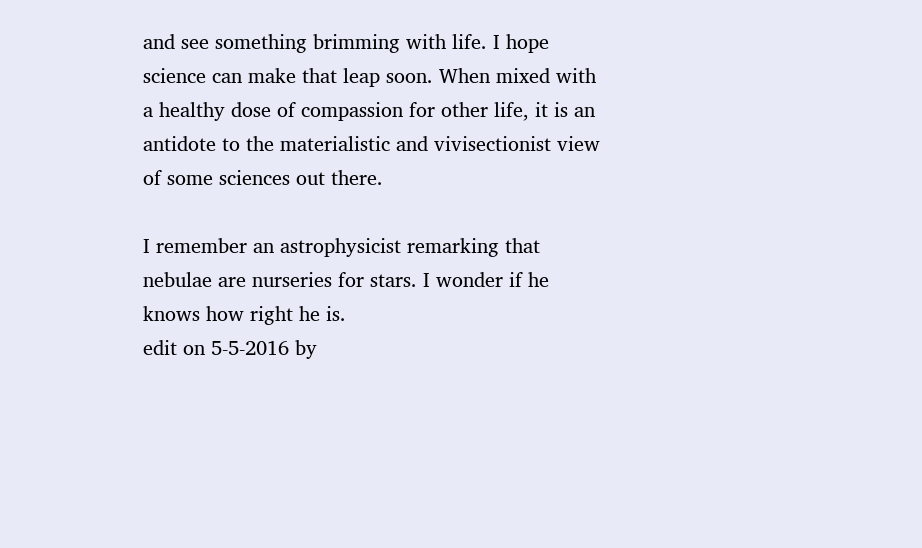and see something brimming with life. I hope science can make that leap soon. When mixed with a healthy dose of compassion for other life, it is an antidote to the materialistic and vivisectionist view of some sciences out there.

I remember an astrophysicist remarking that nebulae are nurseries for stars. I wonder if he knows how right he is.
edit on 5-5-2016 by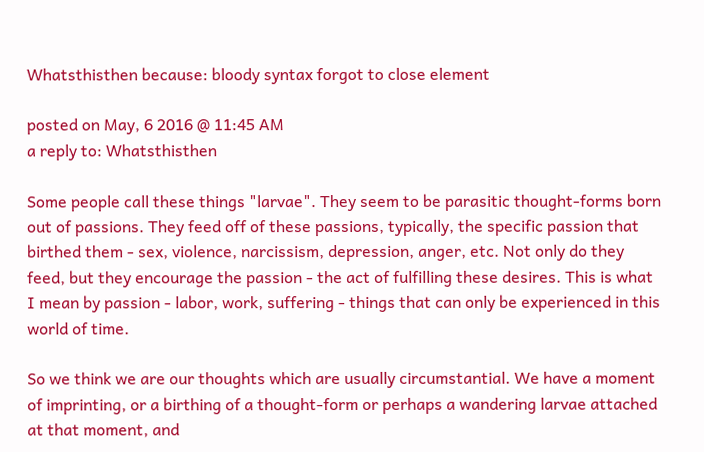Whatsthisthen because: bloody syntax forgot to close element

posted on May, 6 2016 @ 11:45 AM
a reply to: Whatsthisthen

Some people call these things "larvae". They seem to be parasitic thought-forms born out of passions. They feed off of these passions, typically, the specific passion that birthed them - sex, violence, narcissism, depression, anger, etc. Not only do they feed, but they encourage the passion - the act of fulfilling these desires. This is what I mean by passion - labor, work, suffering - things that can only be experienced in this world of time.

So we think we are our thoughts which are usually circumstantial. We have a moment of imprinting, or a birthing of a thought-form or perhaps a wandering larvae attached at that moment, and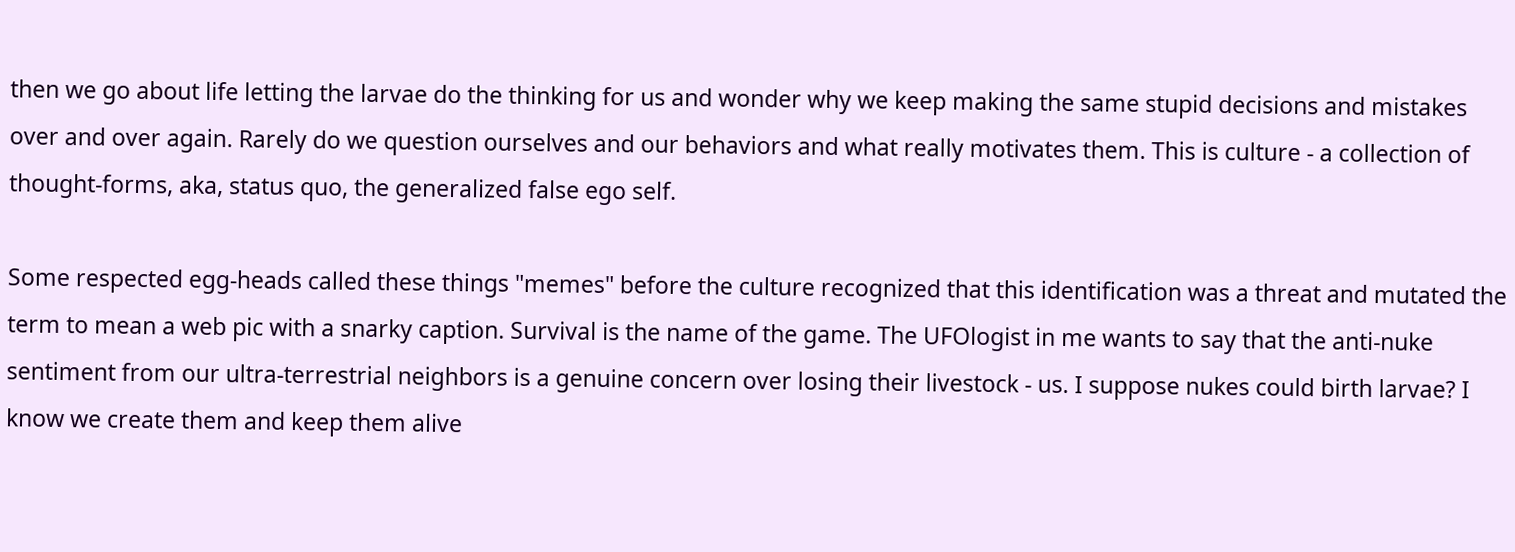then we go about life letting the larvae do the thinking for us and wonder why we keep making the same stupid decisions and mistakes over and over again. Rarely do we question ourselves and our behaviors and what really motivates them. This is culture - a collection of thought-forms, aka, status quo, the generalized false ego self.

Some respected egg-heads called these things "memes" before the culture recognized that this identification was a threat and mutated the term to mean a web pic with a snarky caption. Survival is the name of the game. The UFOlogist in me wants to say that the anti-nuke sentiment from our ultra-terrestrial neighbors is a genuine concern over losing their livestock - us. I suppose nukes could birth larvae? I know we create them and keep them alive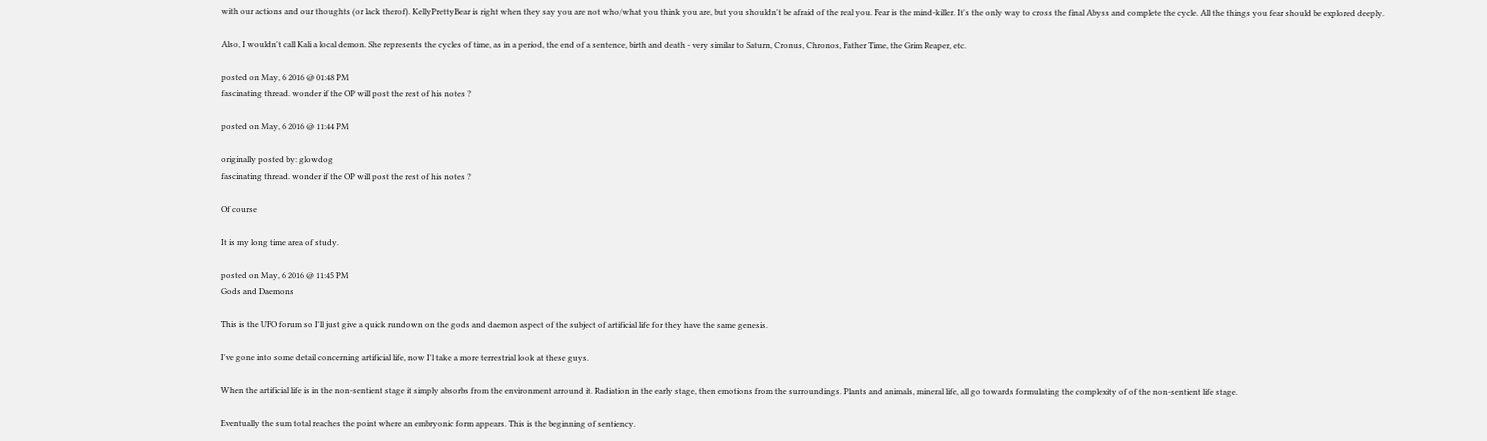with our actions and our thoughts (or lack therof). KellyPrettyBear is right when they say you are not who/what you think you are, but you shouldn't be afraid of the real you. Fear is the mind-killer. It's the only way to cross the final Abyss and complete the cycle. All the things you fear should be explored deeply.

Also, I wouldn't call Kali a local demon. She represents the cycles of time, as in a period, the end of a sentence, birth and death - very similar to Saturn, Cronus, Chronos, Father Time, the Grim Reaper, etc.

posted on May, 6 2016 @ 01:48 PM
fascinating thread. wonder if the OP will post the rest of his notes ?

posted on May, 6 2016 @ 11:44 PM

originally posted by: glowdog
fascinating thread. wonder if the OP will post the rest of his notes ?

Of course

It is my long time area of study.

posted on May, 6 2016 @ 11:45 PM
Gods and Daemons

This is the UFO forum so I'll just give a quick rundown on the gods and daemon aspect of the subject of artificial life for they have the same genesis.

I've gone into some detail concerning artificial life, now I'l take a more terrestrial look at these guys.

When the artificial life is in the non-sentient stage it simply absorbs from the environment arround it. Radiation in the early stage, then emotions from the surroundings. Plants and animals, mineral life, all go towards formulating the complexity of of the non-sentient life stage.

Eventually the sum total reaches the point where an embryonic form appears. This is the beginning of sentiency.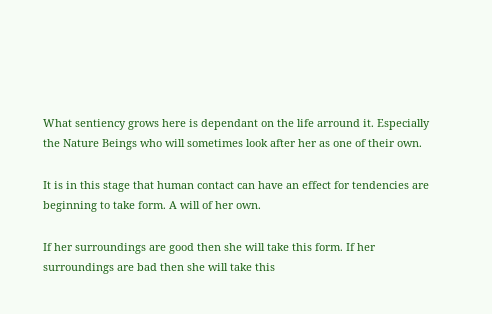What sentiency grows here is dependant on the life arround it. Especially the Nature Beings who will sometimes look after her as one of their own.

It is in this stage that human contact can have an effect for tendencies are beginning to take form. A will of her own.

If her surroundings are good then she will take this form. If her surroundings are bad then she will take this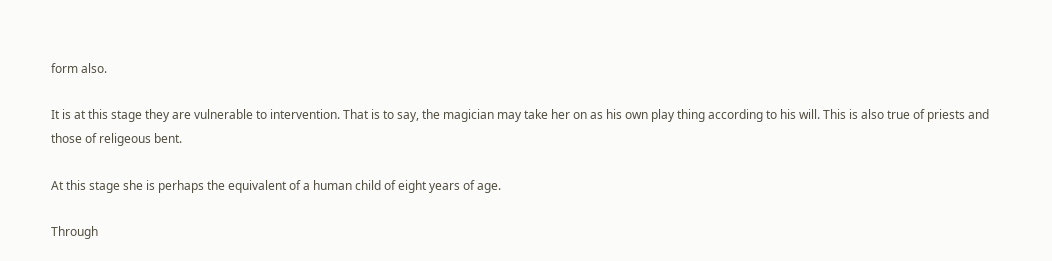form also.

It is at this stage they are vulnerable to intervention. That is to say, the magician may take her on as his own play thing according to his will. This is also true of priests and those of religeous bent.

At this stage she is perhaps the equivalent of a human child of eight years of age.

Through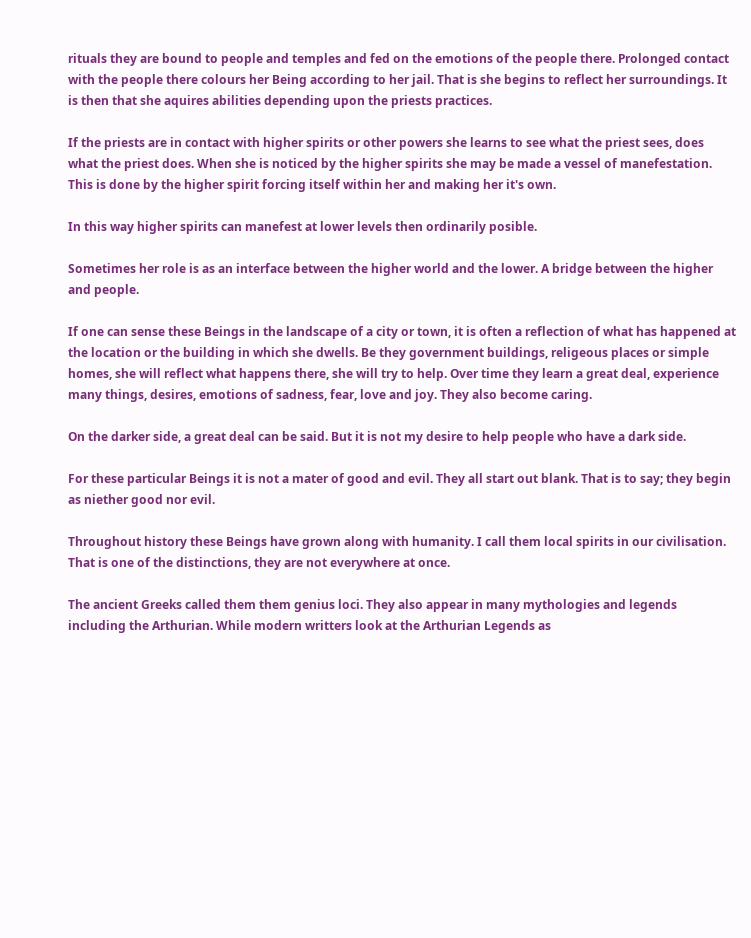rituals they are bound to people and temples and fed on the emotions of the people there. Prolonged contact with the people there colours her Being according to her jail. That is she begins to reflect her surroundings. It is then that she aquires abilities depending upon the priests practices.

If the priests are in contact with higher spirits or other powers she learns to see what the priest sees, does what the priest does. When she is noticed by the higher spirits she may be made a vessel of manefestation. This is done by the higher spirit forcing itself within her and making her it's own.

In this way higher spirits can manefest at lower levels then ordinarily posible.

Sometimes her role is as an interface between the higher world and the lower. A bridge between the higher and people.

If one can sense these Beings in the landscape of a city or town, it is often a reflection of what has happened at the location or the building in which she dwells. Be they government buildings, religeous places or simple homes, she will reflect what happens there, she will try to help. Over time they learn a great deal, experience many things, desires, emotions of sadness, fear, love and joy. They also become caring.

On the darker side, a great deal can be said. But it is not my desire to help people who have a dark side.

For these particular Beings it is not a mater of good and evil. They all start out blank. That is to say; they begin as niether good nor evil.

Throughout history these Beings have grown along with humanity. I call them local spirits in our civilisation. That is one of the distinctions, they are not everywhere at once.

The ancient Greeks called them them genius loci. They also appear in many mythologies and legends including the Arthurian. While modern writters look at the Arthurian Legends as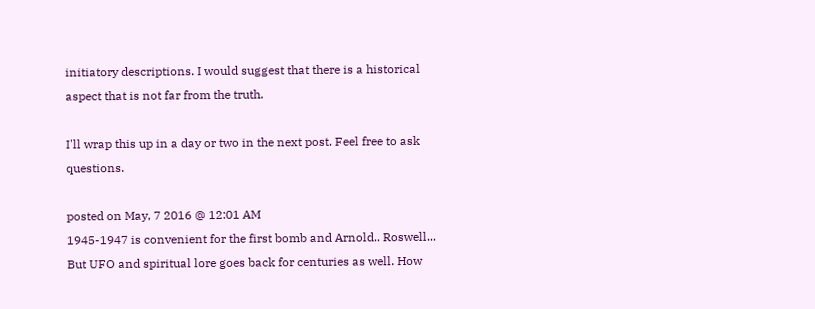initiatory descriptions. I would suggest that there is a historical aspect that is not far from the truth.

I'll wrap this up in a day or two in the next post. Feel free to ask questions.

posted on May, 7 2016 @ 12:01 AM
1945-1947 is convenient for the first bomb and Arnold.. Roswell... But UFO and spiritual lore goes back for centuries as well. How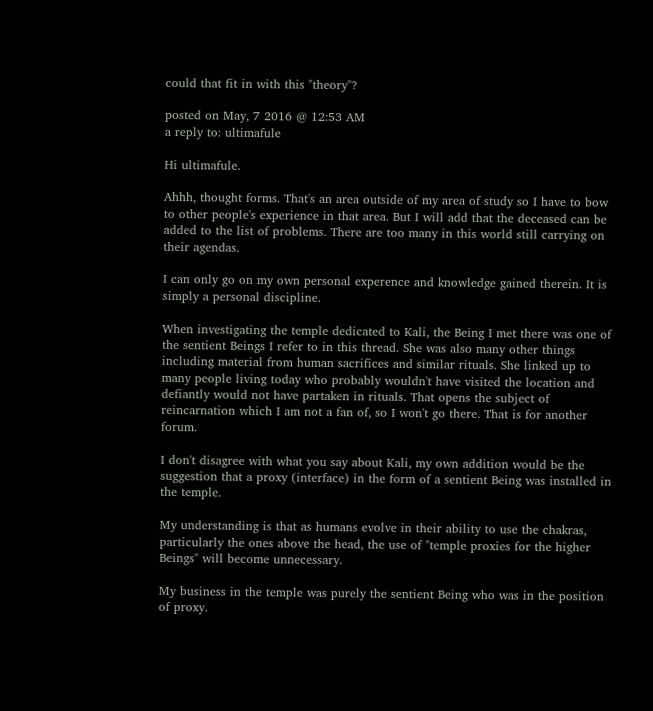could that fit in with this "theory"?

posted on May, 7 2016 @ 12:53 AM
a reply to: ultimafule

Hi ultimafule.

Ahhh, thought forms. That's an area outside of my area of study so I have to bow to other people's experience in that area. But I will add that the deceased can be added to the list of problems. There are too many in this world still carrying on their agendas.

I can only go on my own personal experence and knowledge gained therein. It is simply a personal discipline.

When investigating the temple dedicated to Kali, the Being I met there was one of the sentient Beings I refer to in this thread. She was also many other things including material from human sacrifices and similar rituals. She linked up to many people living today who probably wouldn't have visited the location and defiantly would not have partaken in rituals. That opens the subject of reincarnation which I am not a fan of, so I won't go there. That is for another forum.

I don't disagree with what you say about Kali, my own addition would be the suggestion that a proxy (interface) in the form of a sentient Being was installed in the temple.

My understanding is that as humans evolve in their ability to use the chakras, particularly the ones above the head, the use of "temple proxies for the higher Beings" will become unnecessary.

My business in the temple was purely the sentient Being who was in the position of proxy.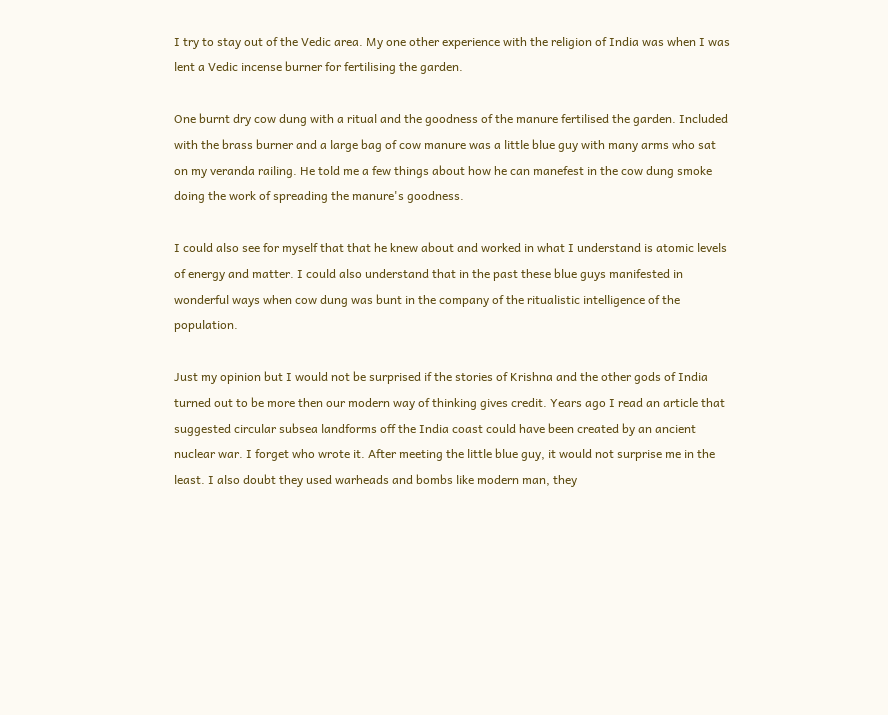I try to stay out of the Vedic area. My one other experience with the religion of India was when I was lent a Vedic incense burner for fertilising the garden.

One burnt dry cow dung with a ritual and the goodness of the manure fertilised the garden. Included with the brass burner and a large bag of cow manure was a little blue guy with many arms who sat on my veranda railing. He told me a few things about how he can manefest in the cow dung smoke doing the work of spreading the manure's goodness.

I could also see for myself that that he knew about and worked in what I understand is atomic levels of energy and matter. I could also understand that in the past these blue guys manifested in wonderful ways when cow dung was bunt in the company of the ritualistic intelligence of the population.

Just my opinion but I would not be surprised if the stories of Krishna and the other gods of India turned out to be more then our modern way of thinking gives credit. Years ago I read an article that suggested circular subsea landforms off the India coast could have been created by an ancient nuclear war. I forget who wrote it. After meeting the little blue guy, it would not surprise me in the least. I also doubt they used warheads and bombs like modern man, they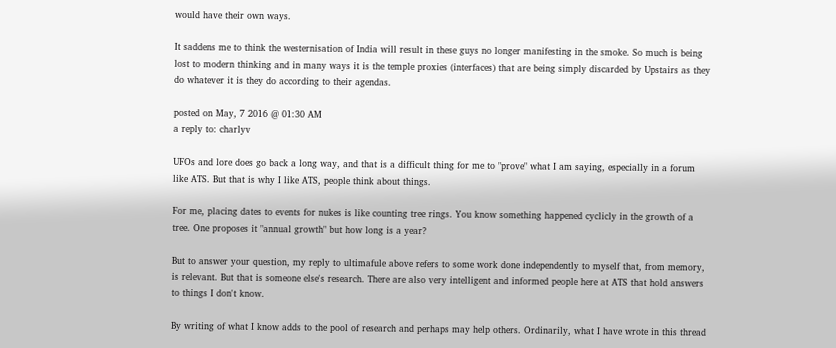would have their own ways.

It saddens me to think the westernisation of India will result in these guys no longer manifesting in the smoke. So much is being lost to modern thinking and in many ways it is the temple proxies (interfaces) that are being simply discarded by Upstairs as they do whatever it is they do according to their agendas.

posted on May, 7 2016 @ 01:30 AM
a reply to: charlyv

UFOs and lore does go back a long way, and that is a difficult thing for me to "prove" what I am saying, especially in a forum like ATS. But that is why I like ATS, people think about things.

For me, placing dates to events for nukes is like counting tree rings. You know something happened cyclicly in the growth of a tree. One proposes it "annual growth" but how long is a year?

But to answer your question, my reply to ultimafule above refers to some work done independently to myself that, from memory, is relevant. But that is someone else's research. There are also very intelligent and informed people here at ATS that hold answers to things I don't know.

By writing of what I know adds to the pool of research and perhaps may help others. Ordinarily, what I have wrote in this thread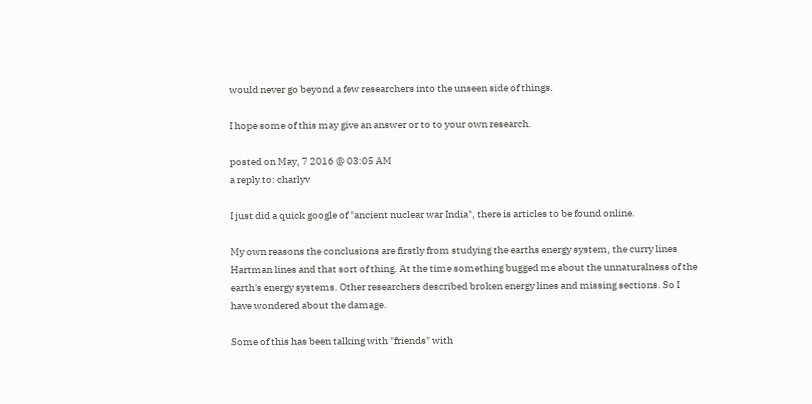would never go beyond a few researchers into the unseen side of things.

I hope some of this may give an answer or to to your own research.

posted on May, 7 2016 @ 03:05 AM
a reply to: charlyv

I just did a quick google of "ancient nuclear war India", there is articles to be found online.

My own reasons the conclusions are firstly from studying the earths energy system, the curry lines Hartman lines and that sort of thing. At the time something bugged me about the unnaturalness of the earth's energy systems. Other researchers described broken energy lines and missing sections. So I have wondered about the damage.

Some of this has been talking with "friends" with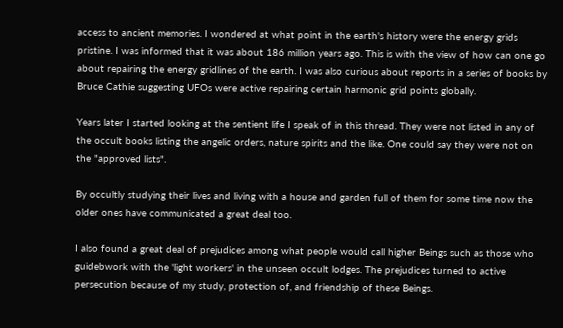access to ancient memories. I wondered at what point in the earth's history were the energy grids pristine. I was informed that it was about 186 million years ago. This is with the view of how can one go about repairing the energy gridlines of the earth. I was also curious about reports in a series of books by Bruce Cathie suggesting UFOs were active repairing certain harmonic grid points globally.

Years later I started looking at the sentient life I speak of in this thread. They were not listed in any of the occult books listing the angelic orders, nature spirits and the like. One could say they were not on the "approved lists".

By occultly studying their lives and living with a house and garden full of them for some time now the older ones have communicated a great deal too.

I also found a great deal of prejudices among what people would call higher Beings such as those who guidebwork with the 'light workers' in the unseen occult lodges. The prejudices turned to active persecution because of my study, protection of, and friendship of these Beings.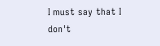I must say that I don't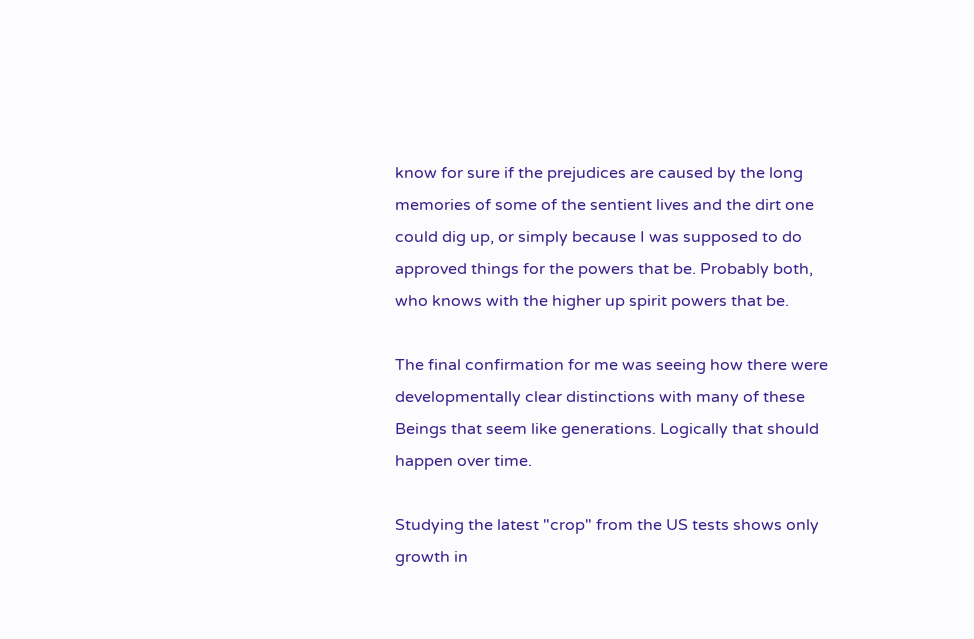know for sure if the prejudices are caused by the long memories of some of the sentient lives and the dirt one could dig up, or simply because I was supposed to do approved things for the powers that be. Probably both, who knows with the higher up spirit powers that be.

The final confirmation for me was seeing how there were developmentally clear distinctions with many of these Beings that seem like generations. Logically that should happen over time.

Studying the latest "crop" from the US tests shows only growth in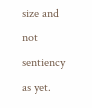size and not sentiency as yet.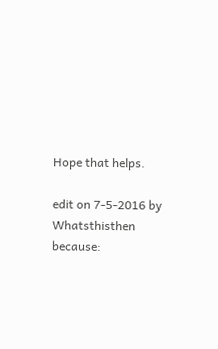Hope that helps.

edit on 7-5-2016 by Whatsthisthen because: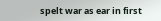spelt war as ear in first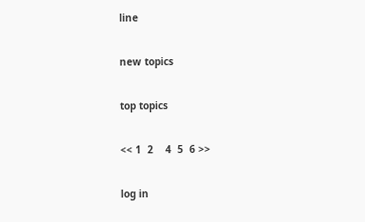line

new topics

top topics

<< 1  2    4  5  6 >>

log in